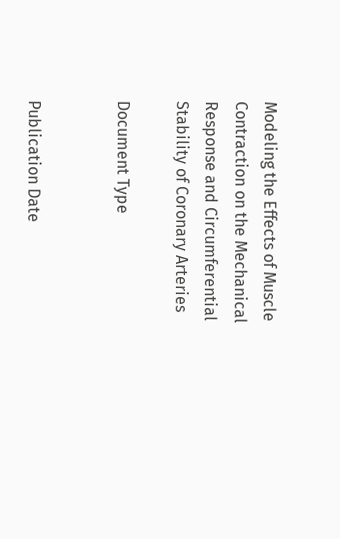Modeling the Effects of Muscle Contraction on the Mechanical Response and Circumferential Stability of Coronary Arteries

Document Type


Publication Date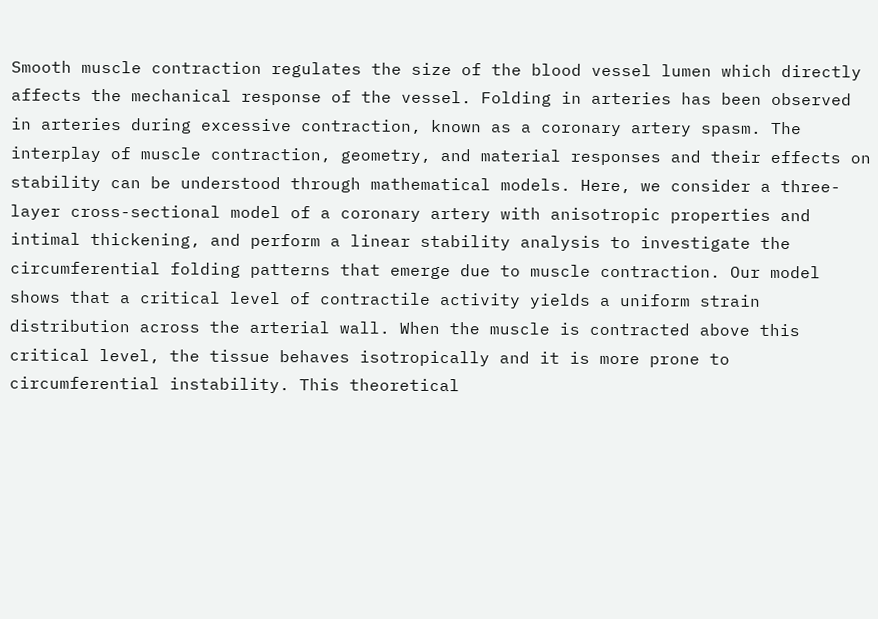Smooth muscle contraction regulates the size of the blood vessel lumen which directly affects the mechanical response of the vessel. Folding in arteries has been observed in arteries during excessive contraction, known as a coronary artery spasm. The interplay of muscle contraction, geometry, and material responses and their effects on stability can be understood through mathematical models. Here, we consider a three-layer cross-sectional model of a coronary artery with anisotropic properties and intimal thickening, and perform a linear stability analysis to investigate the circumferential folding patterns that emerge due to muscle contraction. Our model shows that a critical level of contractile activity yields a uniform strain distribution across the arterial wall. When the muscle is contracted above this critical level, the tissue behaves isotropically and it is more prone to circumferential instability. This theoretical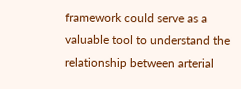framework could serve as a valuable tool to understand the relationship between arterial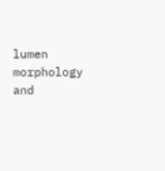lumen morphology and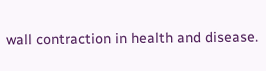wall contraction in health and disease.